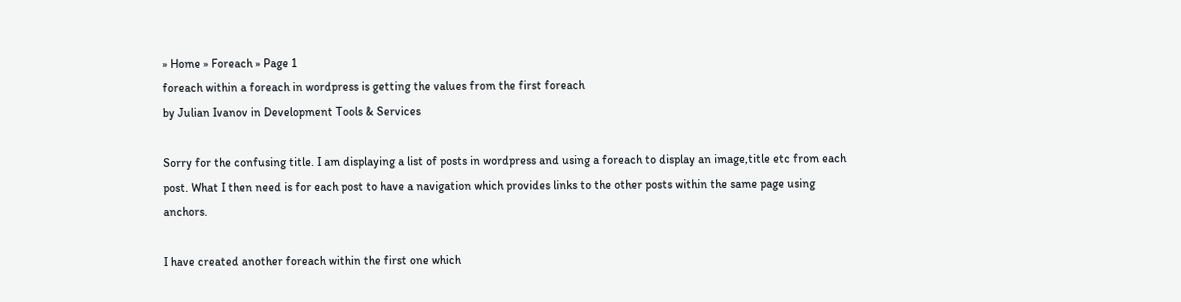» Home » Foreach » Page 1
foreach within a foreach in wordpress is getting the values from the first foreach
by Julian Ivanov in Development Tools & Services

Sorry for the confusing title. I am displaying a list of posts in wordpress and using a foreach to display an image,title etc from each post. What I then need is for each post to have a navigation which provides links to the other posts within the same page using anchors.

I have created another foreach within the first one which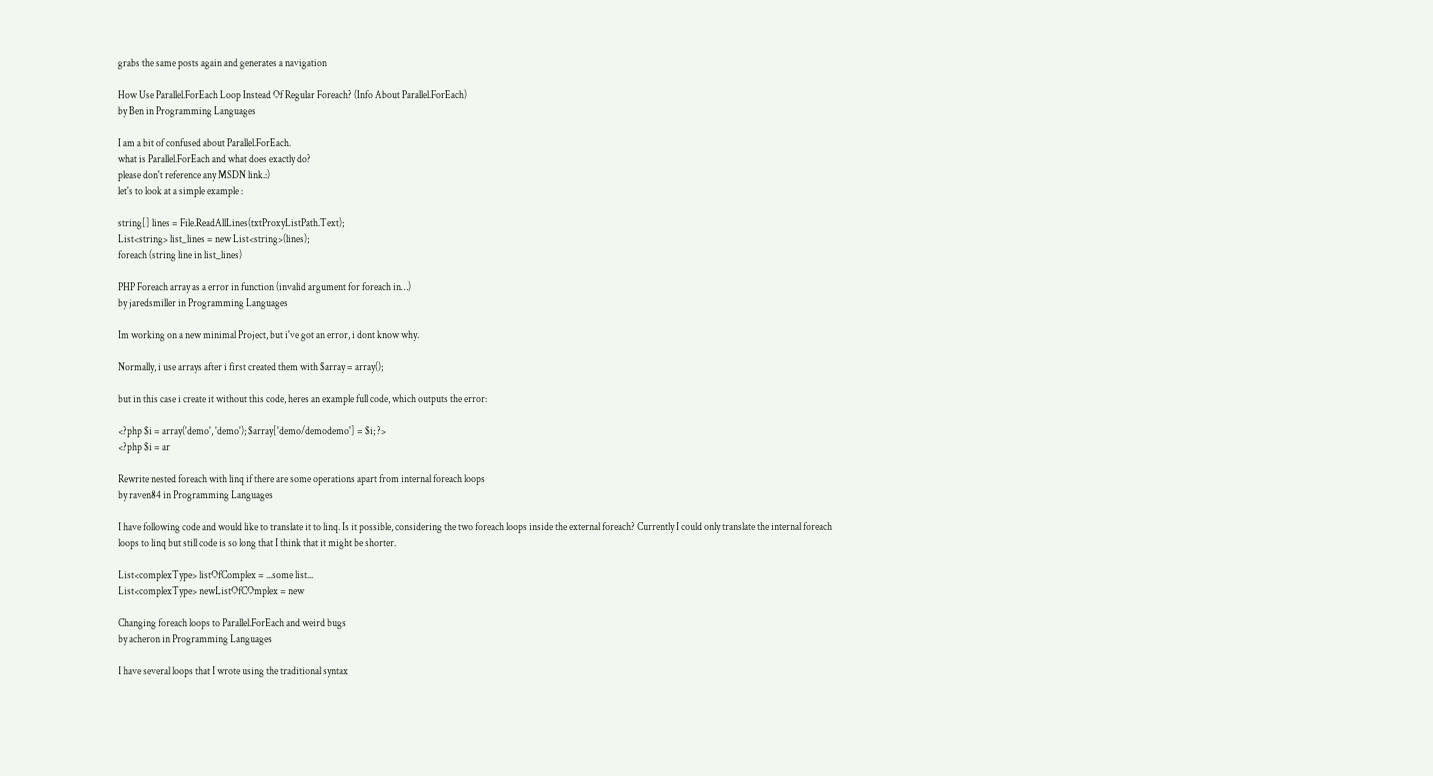grabs the same posts again and generates a navigation

How Use Parallel.ForEach Loop Instead Of Regular Foreach? (Info About Parallel.ForEach)
by Ben in Programming Languages

I am a bit of confused about Parallel.ForEach.
what is Parallel.ForEach and what does exactly do?
please don't reference any MSDN link.:)
let's to look at a simple example :

string[] lines = File.ReadAllLines(txtProxyListPath.Text);
List<string> list_lines = new List<string>(lines);
foreach (string line in list_lines)

PHP Foreach array as a error in function (invalid argument for foreach in…)
by jaredsmiller in Programming Languages

Im working on a new minimal Project, but i've got an error, i dont know why.

Normally, i use arrays after i first created them with $array = array();

but in this case i create it without this code, heres an example full code, which outputs the error:

<?php $i = array('demo', 'demo'); $array['demo/demodemo'] = $i; ?>
<?php $i = ar

Rewrite nested foreach with linq if there are some operations apart from internal foreach loops
by raven84 in Programming Languages

I have following code and would like to translate it to linq. Is it possible, considering the two foreach loops inside the external foreach? Currently I could only translate the internal foreach loops to linq but still code is so long that I think that it might be shorter.

List<complexType> listOfComplex = ...some list...
List<complexType> newListOfCOmplex = new

Changing foreach loops to Parallel.ForEach and weird bugs
by acheron in Programming Languages

I have several loops that I wrote using the traditional syntax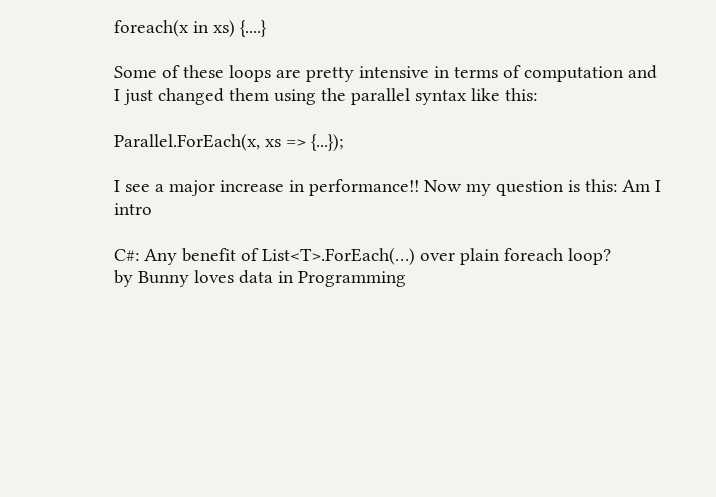foreach(x in xs) {....}

Some of these loops are pretty intensive in terms of computation and I just changed them using the parallel syntax like this:

Parallel.ForEach(x, xs => {...});

I see a major increase in performance!! Now my question is this: Am I intro

C#: Any benefit of List<T>.ForEach(…) over plain foreach loop?
by Bunny loves data in Programming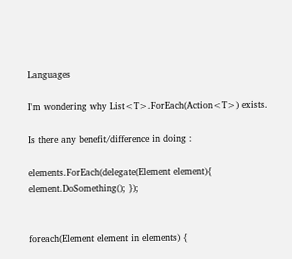Languages

I'm wondering why List<T>.ForEach(Action<T>) exists.

Is there any benefit/difference in doing :

elements.ForEach(delegate(Element element){ element.DoSomething(); });


foreach(Element element in elements) {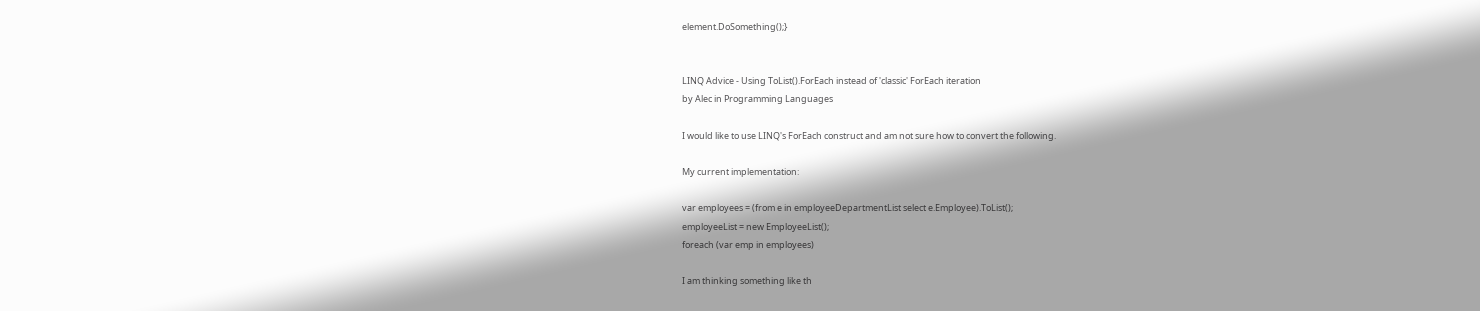element.DoSomething();}


LINQ Advice - Using ToList().ForEach instead of 'classic' ForEach iteration
by Alec in Programming Languages

I would like to use LINQ's ForEach construct and am not sure how to convert the following.

My current implementation:

var employees = (from e in employeeDepartmentList select e.Employee).ToList();
employeeList = new EmployeeList();
foreach (var emp in employees)

I am thinking something like th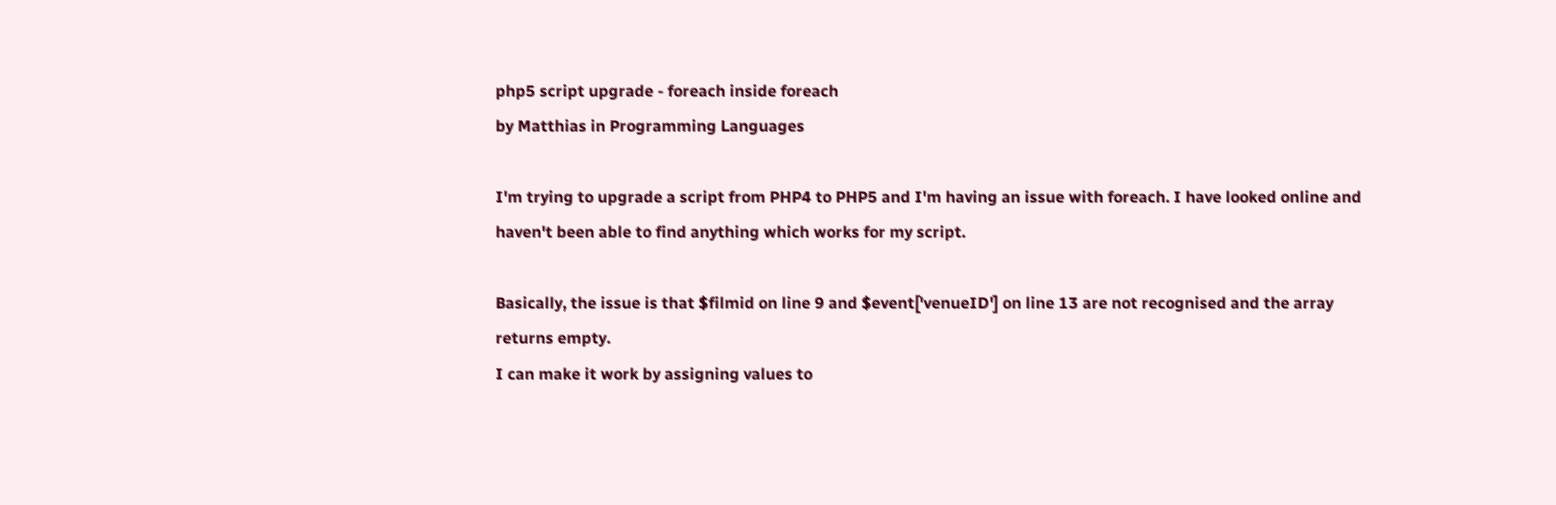php5 script upgrade - foreach inside foreach
by Matthias in Programming Languages

I'm trying to upgrade a script from PHP4 to PHP5 and I'm having an issue with foreach. I have looked online and haven't been able to find anything which works for my script.

Basically, the issue is that $filmid on line 9 and $event['venueID'] on line 13 are not recognised and the array returns empty.
I can make it work by assigning values to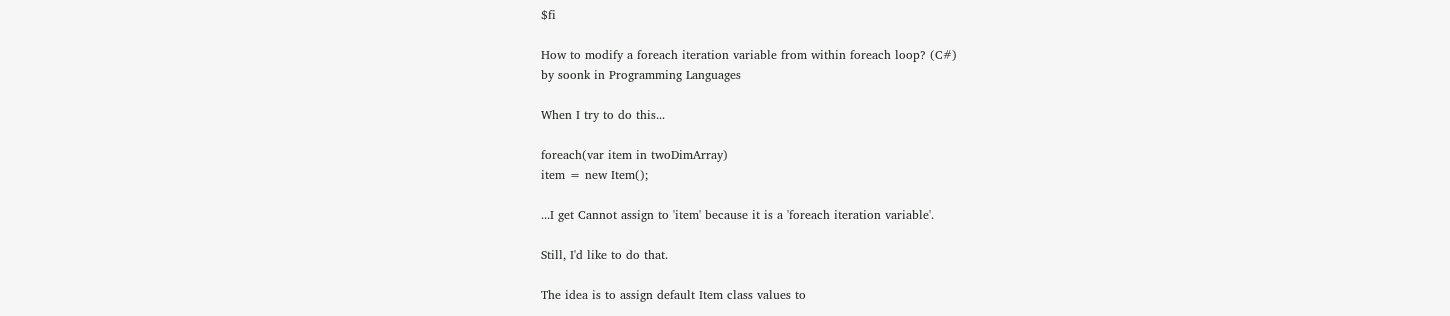$fi

How to modify a foreach iteration variable from within foreach loop? (C#)
by soonk in Programming Languages

When I try to do this...

foreach(var item in twoDimArray)
item = new Item();

...I get Cannot assign to 'item' because it is a 'foreach iteration variable'.

Still, I'd like to do that.

The idea is to assign default Item class values to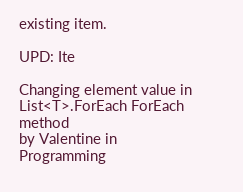existing item.

UPD: Ite

Changing element value in List<T>.ForEach ForEach method
by Valentine in Programming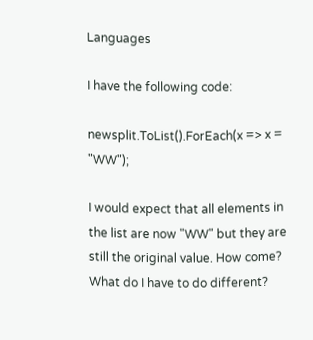Languages

I have the following code:

newsplit.ToList().ForEach(x => x = "WW");

I would expect that all elements in the list are now "WW" but they are still the original value. How come? What do I have to do different?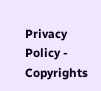Privacy Policy - Copyrights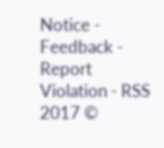Notice - Feedback - Report Violation - RSS 2017 ©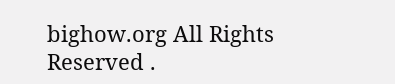bighow.org All Rights Reserved .